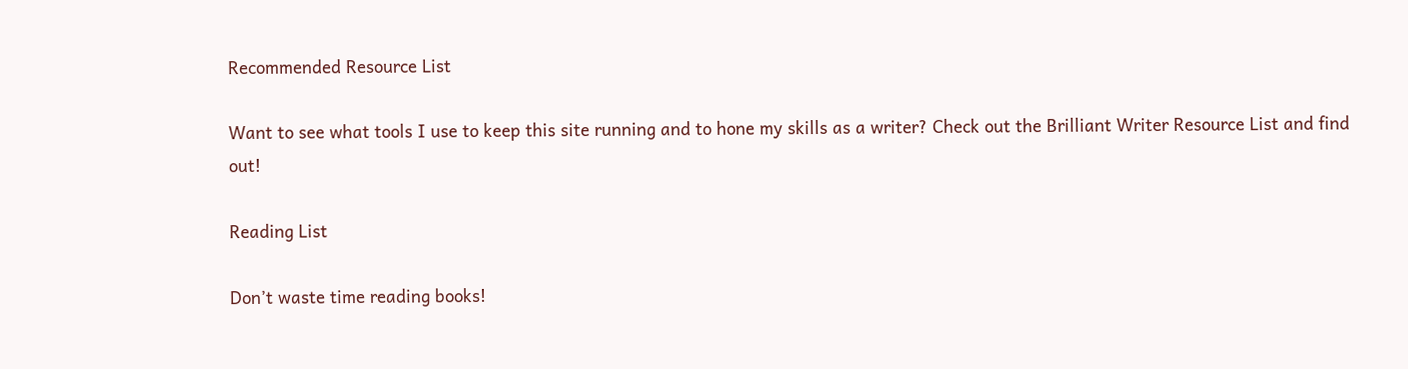Recommended Resource List

Want to see what tools I use to keep this site running and to hone my skills as a writer? Check out the Brilliant Writer Resource List and find out!

Reading List

Don’t waste time reading books!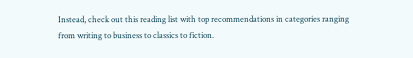Instead, check out this reading list with top recommendations in categories ranging from writing to business to classics to fiction.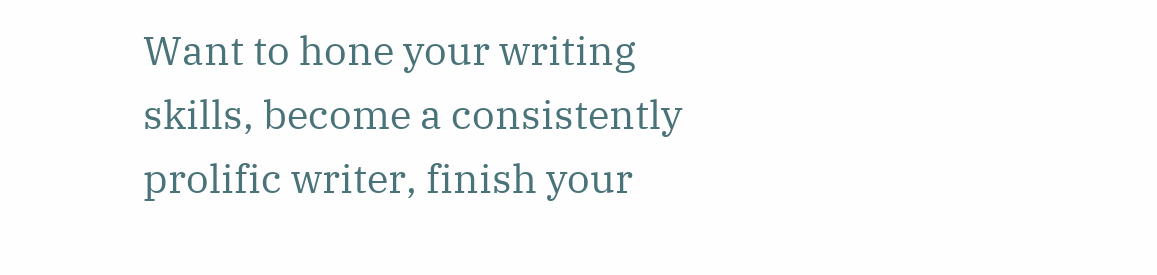Want to hone your writing skills, become a consistently prolific writer, finish your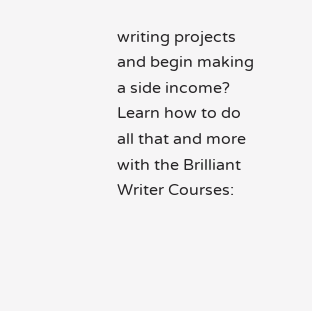writing projects and begin making a side income? Learn how to do all that and more with the Brilliant Writer Courses: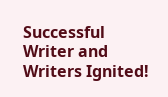Successful Writer and Writers Ignited!